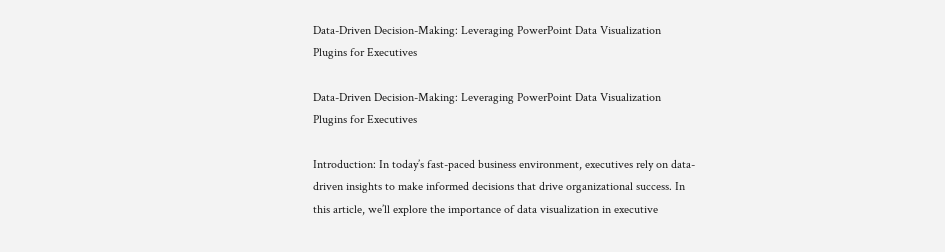Data-Driven Decision-Making: Leveraging PowerPoint Data Visualization Plugins for Executives

Data-Driven Decision-Making: Leveraging PowerPoint Data Visualization Plugins for Executives

Introduction: In today’s fast-paced business environment, executives rely on data-driven insights to make informed decisions that drive organizational success. In this article, we’ll explore the importance of data visualization in executive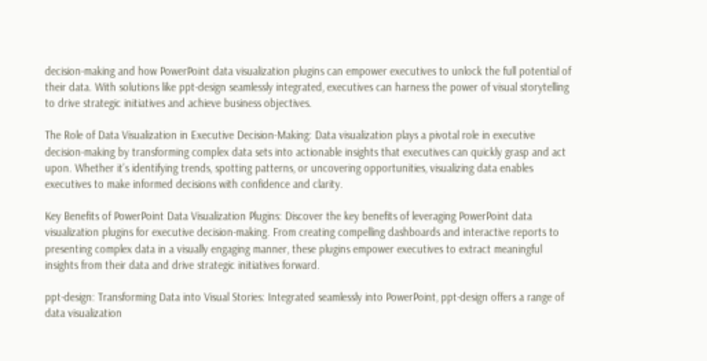decision-making and how PowerPoint data visualization plugins can empower executives to unlock the full potential of their data. With solutions like ppt-design seamlessly integrated, executives can harness the power of visual storytelling to drive strategic initiatives and achieve business objectives.

The Role of Data Visualization in Executive Decision-Making: Data visualization plays a pivotal role in executive decision-making by transforming complex data sets into actionable insights that executives can quickly grasp and act upon. Whether it’s identifying trends, spotting patterns, or uncovering opportunities, visualizing data enables executives to make informed decisions with confidence and clarity.

Key Benefits of PowerPoint Data Visualization Plugins: Discover the key benefits of leveraging PowerPoint data visualization plugins for executive decision-making. From creating compelling dashboards and interactive reports to presenting complex data in a visually engaging manner, these plugins empower executives to extract meaningful insights from their data and drive strategic initiatives forward.

ppt-design: Transforming Data into Visual Stories: Integrated seamlessly into PowerPoint, ppt-design offers a range of data visualization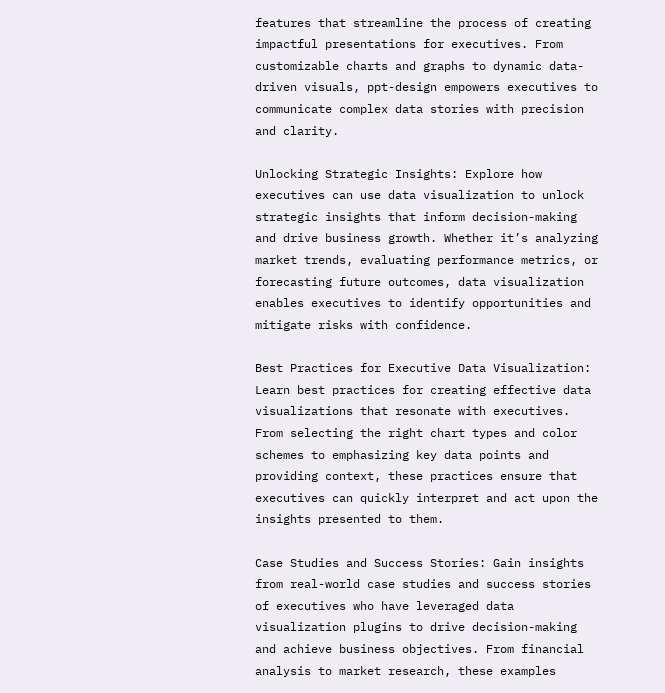features that streamline the process of creating impactful presentations for executives. From customizable charts and graphs to dynamic data-driven visuals, ppt-design empowers executives to communicate complex data stories with precision and clarity.

Unlocking Strategic Insights: Explore how executives can use data visualization to unlock strategic insights that inform decision-making and drive business growth. Whether it’s analyzing market trends, evaluating performance metrics, or forecasting future outcomes, data visualization enables executives to identify opportunities and mitigate risks with confidence.

Best Practices for Executive Data Visualization: Learn best practices for creating effective data visualizations that resonate with executives. From selecting the right chart types and color schemes to emphasizing key data points and providing context, these practices ensure that executives can quickly interpret and act upon the insights presented to them.

Case Studies and Success Stories: Gain insights from real-world case studies and success stories of executives who have leveraged data visualization plugins to drive decision-making and achieve business objectives. From financial analysis to market research, these examples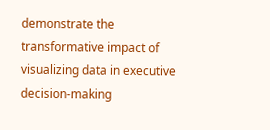demonstrate the transformative impact of visualizing data in executive decision-making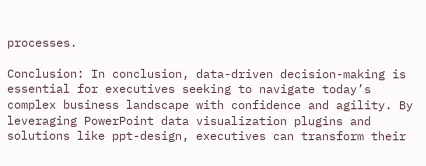processes.

Conclusion: In conclusion, data-driven decision-making is essential for executives seeking to navigate today’s complex business landscape with confidence and agility. By leveraging PowerPoint data visualization plugins and solutions like ppt-design, executives can transform their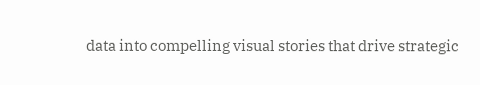data into compelling visual stories that drive strategic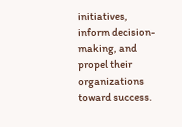initiatives, inform decision-making, and propel their organizations toward success.